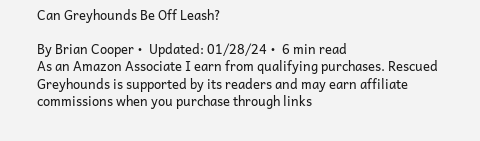Can Greyhounds Be Off Leash?

By Brian Cooper •  Updated: 01/28/24 •  6 min read
As an Amazon Associate I earn from qualifying purchases. Rescued Greyhounds is supported by its readers and may earn affiliate commissions when you purchase through links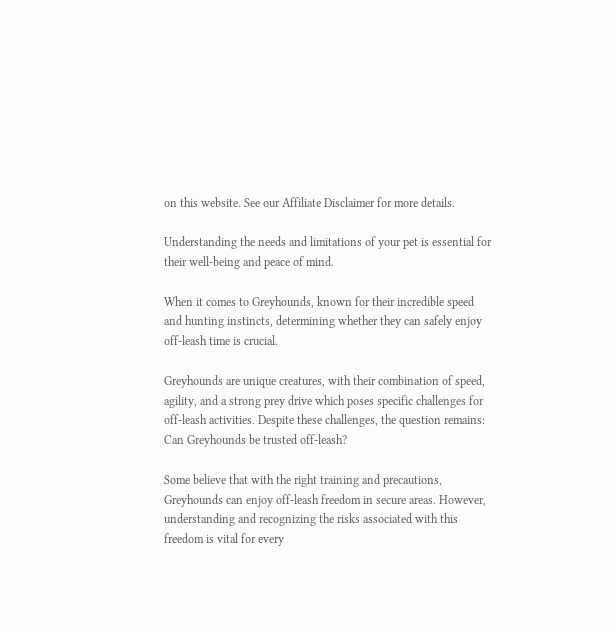on this website. See our Affiliate Disclaimer for more details.

Understanding the needs and limitations of your pet is essential for their well-being and peace of mind.

When it comes to Greyhounds, known for their incredible speed and hunting instincts, determining whether they can safely enjoy off-leash time is crucial.

Greyhounds are unique creatures, with their combination of speed, agility, and a strong prey drive which poses specific challenges for off-leash activities. Despite these challenges, the question remains: Can Greyhounds be trusted off-leash?

Some believe that with the right training and precautions, Greyhounds can enjoy off-leash freedom in secure areas. However, understanding and recognizing the risks associated with this freedom is vital for every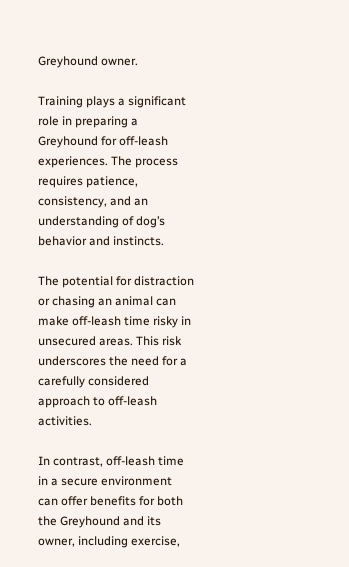Greyhound owner.

Training plays a significant role in preparing a Greyhound for off-leash experiences. The process requires patience, consistency, and an understanding of dog’s behavior and instincts.

The potential for distraction or chasing an animal can make off-leash time risky in unsecured areas. This risk underscores the need for a carefully considered approach to off-leash activities.

In contrast, off-leash time in a secure environment can offer benefits for both the Greyhound and its owner, including exercise,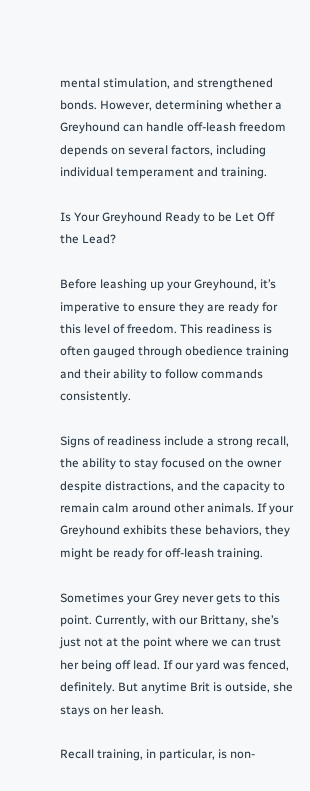mental stimulation, and strengthened bonds. However, determining whether a Greyhound can handle off-leash freedom depends on several factors, including individual temperament and training.

Is Your Greyhound Ready to be Let Off the Lead?

Before leashing up your Greyhound, it’s imperative to ensure they are ready for this level of freedom. This readiness is often gauged through obedience training and their ability to follow commands consistently.

Signs of readiness include a strong recall, the ability to stay focused on the owner despite distractions, and the capacity to remain calm around other animals. If your Greyhound exhibits these behaviors, they might be ready for off-leash training.

Sometimes your Grey never gets to this point. Currently, with our Brittany, she’s just not at the point where we can trust her being off lead. If our yard was fenced, definitely. But anytime Brit is outside, she stays on her leash.

Recall training, in particular, is non-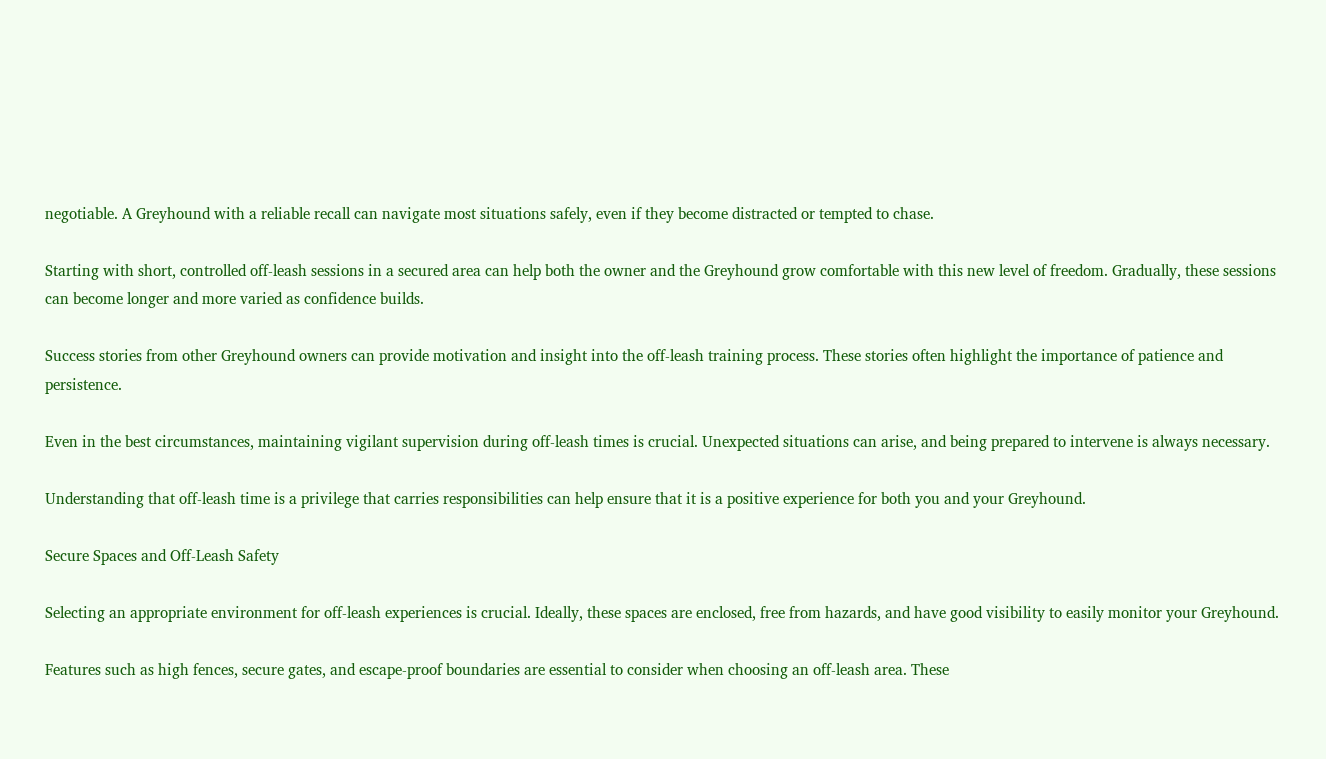negotiable. A Greyhound with a reliable recall can navigate most situations safely, even if they become distracted or tempted to chase.

Starting with short, controlled off-leash sessions in a secured area can help both the owner and the Greyhound grow comfortable with this new level of freedom. Gradually, these sessions can become longer and more varied as confidence builds.

Success stories from other Greyhound owners can provide motivation and insight into the off-leash training process. These stories often highlight the importance of patience and persistence.

Even in the best circumstances, maintaining vigilant supervision during off-leash times is crucial. Unexpected situations can arise, and being prepared to intervene is always necessary.

Understanding that off-leash time is a privilege that carries responsibilities can help ensure that it is a positive experience for both you and your Greyhound.

Secure Spaces and Off-Leash Safety

Selecting an appropriate environment for off-leash experiences is crucial. Ideally, these spaces are enclosed, free from hazards, and have good visibility to easily monitor your Greyhound.

Features such as high fences, secure gates, and escape-proof boundaries are essential to consider when choosing an off-leash area. These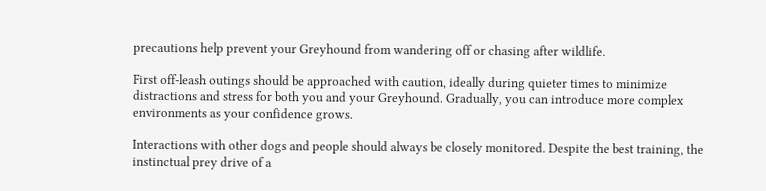precautions help prevent your Greyhound from wandering off or chasing after wildlife.

First off-leash outings should be approached with caution, ideally during quieter times to minimize distractions and stress for both you and your Greyhound. Gradually, you can introduce more complex environments as your confidence grows.

Interactions with other dogs and people should always be closely monitored. Despite the best training, the instinctual prey drive of a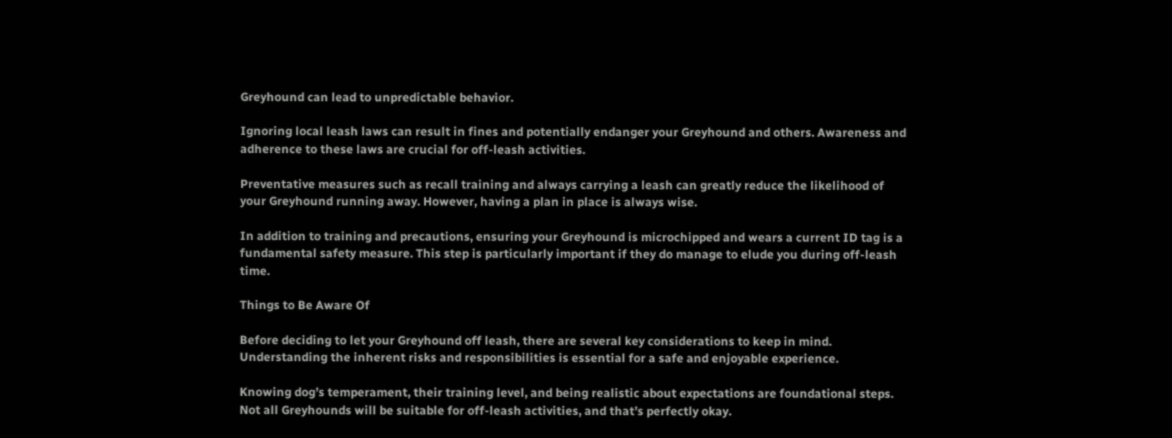Greyhound can lead to unpredictable behavior.

Ignoring local leash laws can result in fines and potentially endanger your Greyhound and others. Awareness and adherence to these laws are crucial for off-leash activities.

Preventative measures such as recall training and always carrying a leash can greatly reduce the likelihood of your Greyhound running away. However, having a plan in place is always wise.

In addition to training and precautions, ensuring your Greyhound is microchipped and wears a current ID tag is a fundamental safety measure. This step is particularly important if they do manage to elude you during off-leash time.

Things to Be Aware Of

Before deciding to let your Greyhound off leash, there are several key considerations to keep in mind. Understanding the inherent risks and responsibilities is essential for a safe and enjoyable experience.

Knowing dog’s temperament, their training level, and being realistic about expectations are foundational steps. Not all Greyhounds will be suitable for off-leash activities, and that’s perfectly okay.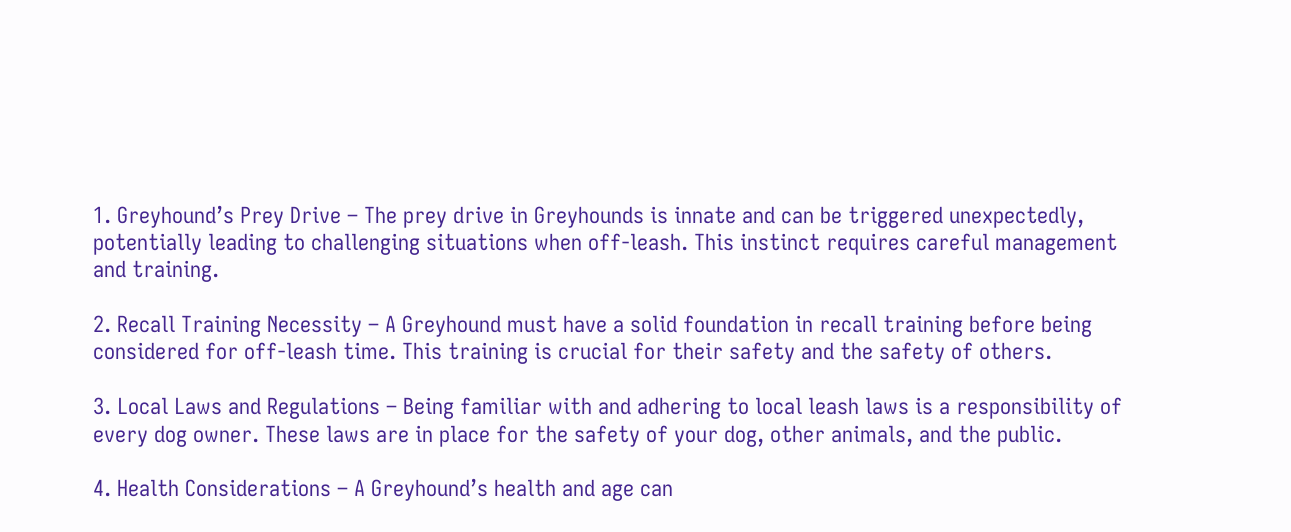1. Greyhound’s Prey Drive – The prey drive in Greyhounds is innate and can be triggered unexpectedly, potentially leading to challenging situations when off-leash. This instinct requires careful management and training.

2. Recall Training Necessity – A Greyhound must have a solid foundation in recall training before being considered for off-leash time. This training is crucial for their safety and the safety of others.

3. Local Laws and Regulations – Being familiar with and adhering to local leash laws is a responsibility of every dog owner. These laws are in place for the safety of your dog, other animals, and the public.

4. Health Considerations – A Greyhound’s health and age can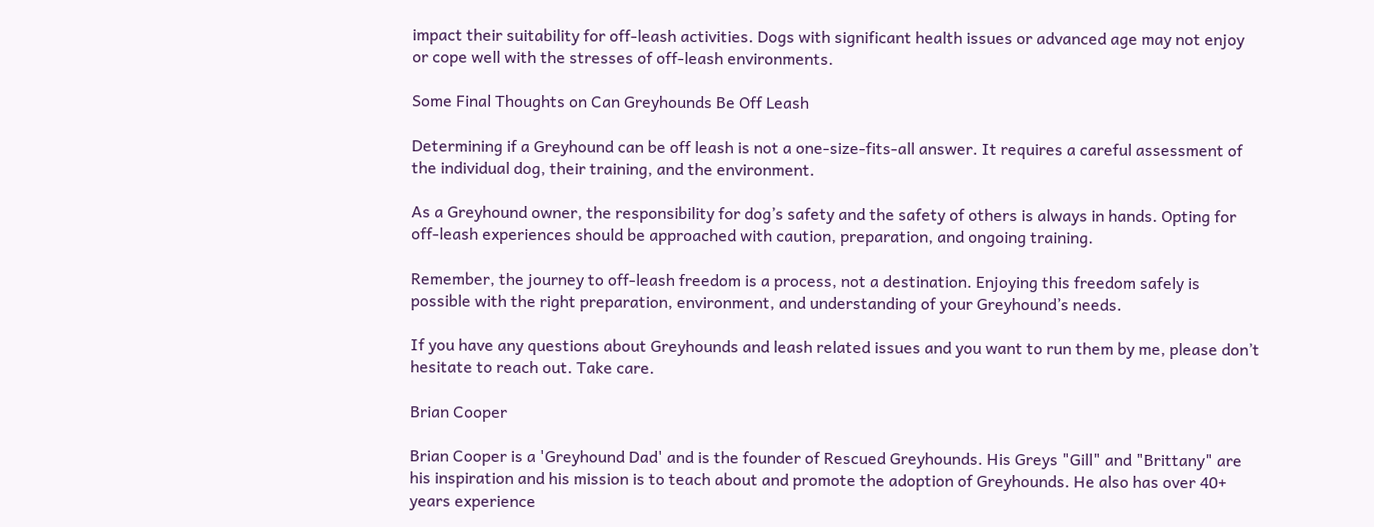impact their suitability for off-leash activities. Dogs with significant health issues or advanced age may not enjoy or cope well with the stresses of off-leash environments.

Some Final Thoughts on Can Greyhounds Be Off Leash

Determining if a Greyhound can be off leash is not a one-size-fits-all answer. It requires a careful assessment of the individual dog, their training, and the environment.

As a Greyhound owner, the responsibility for dog’s safety and the safety of others is always in hands. Opting for off-leash experiences should be approached with caution, preparation, and ongoing training.

Remember, the journey to off-leash freedom is a process, not a destination. Enjoying this freedom safely is possible with the right preparation, environment, and understanding of your Greyhound’s needs.

If you have any questions about Greyhounds and leash related issues and you want to run them by me, please don’t hesitate to reach out. Take care.

Brian Cooper

Brian Cooper is a 'Greyhound Dad' and is the founder of Rescued Greyhounds. His Greys "Gill" and "Brittany" are his inspiration and his mission is to teach about and promote the adoption of Greyhounds. He also has over 40+ years experience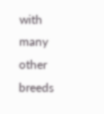with many other breeds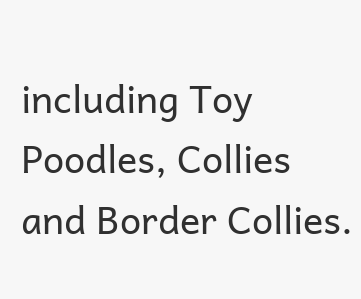including Toy Poodles, Collies and Border Collies.